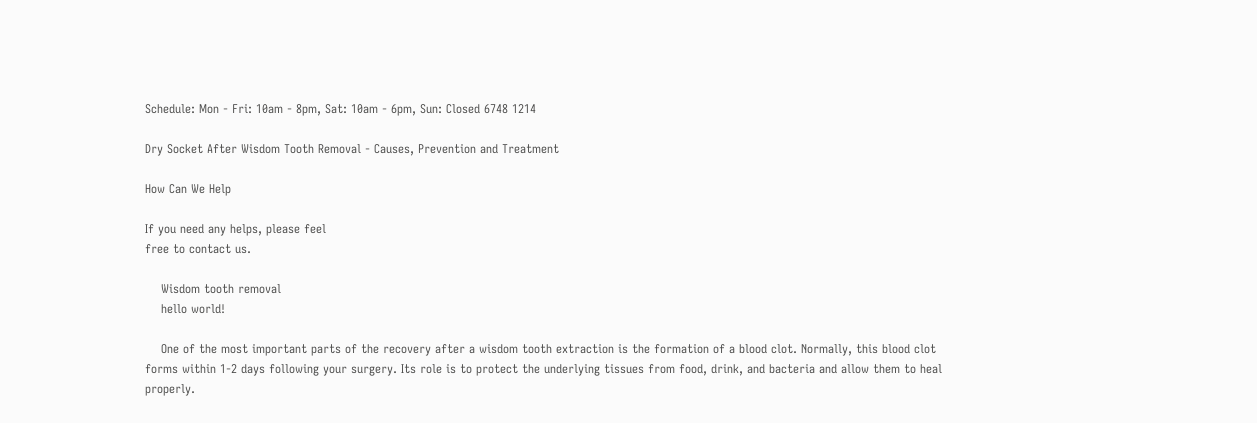Schedule: Mon - Fri: 10am - 8pm, Sat: 10am - 6pm, Sun: Closed 6748 1214

Dry Socket After Wisdom Tooth Removal - Causes, Prevention and Treatment

How Can We Help

If you need any helps, please feel
free to contact us.

    Wisdom tooth removal
    hello world!

    One of the most important parts of the recovery after a wisdom tooth extraction is the formation of a blood clot. Normally, this blood clot forms within 1-2 days following your surgery. Its role is to protect the underlying tissues from food, drink, and bacteria and allow them to heal properly.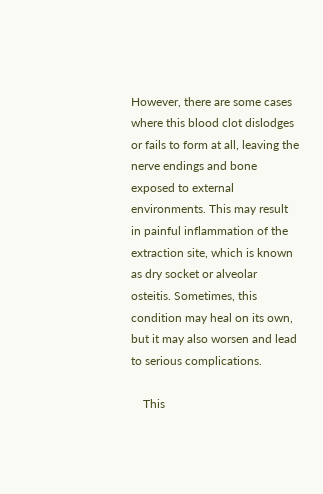However, there are some cases where this blood clot dislodges or fails to form at all, leaving the nerve endings and bone exposed to external environments. This may result in painful inflammation of the extraction site, which is known as dry socket or alveolar osteitis. Sometimes, this condition may heal on its own, but it may also worsen and lead to serious complications.

    This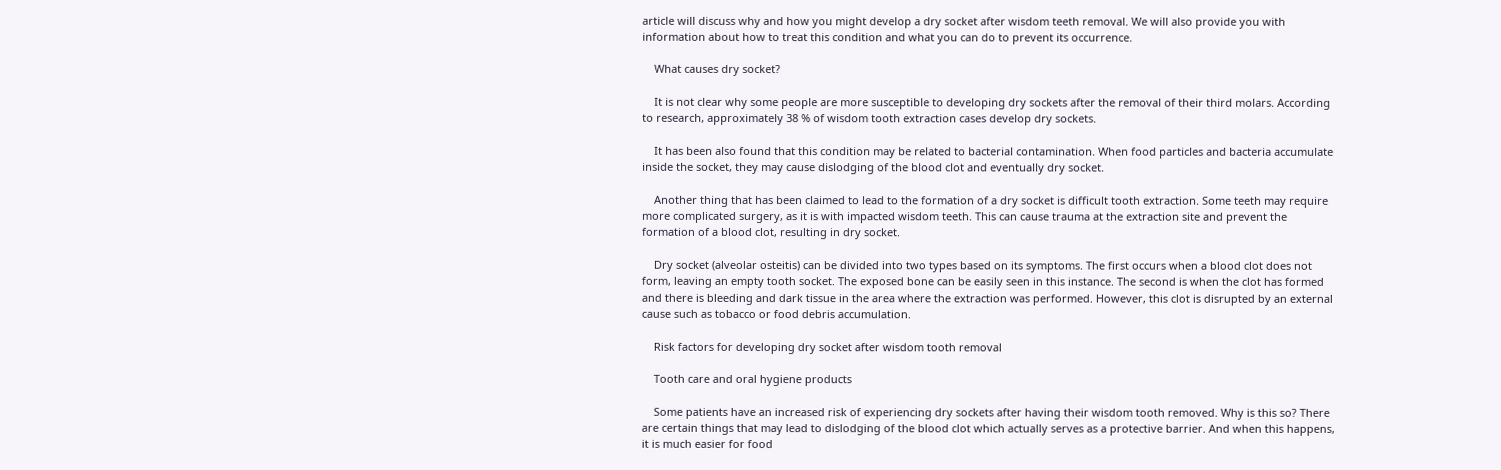article will discuss why and how you might develop a dry socket after wisdom teeth removal. We will also provide you with information about how to treat this condition and what you can do to prevent its occurrence.

    What causes dry socket?

    It is not clear why some people are more susceptible to developing dry sockets after the removal of their third molars. According to research, approximately 38 % of wisdom tooth extraction cases develop dry sockets.

    It has been also found that this condition may be related to bacterial contamination. When food particles and bacteria accumulate inside the socket, they may cause dislodging of the blood clot and eventually dry socket.

    Another thing that has been claimed to lead to the formation of a dry socket is difficult tooth extraction. Some teeth may require more complicated surgery, as it is with impacted wisdom teeth. This can cause trauma at the extraction site and prevent the formation of a blood clot, resulting in dry socket.

    Dry socket (alveolar osteitis) can be divided into two types based on its symptoms. The first occurs when a blood clot does not form, leaving an empty tooth socket. The exposed bone can be easily seen in this instance. The second is when the clot has formed and there is bleeding and dark tissue in the area where the extraction was performed. However, this clot is disrupted by an external cause such as tobacco or food debris accumulation.

    Risk factors for developing dry socket after wisdom tooth removal

    Tooth care and oral hygiene products

    Some patients have an increased risk of experiencing dry sockets after having their wisdom tooth removed. Why is this so? There are certain things that may lead to dislodging of the blood clot which actually serves as a protective barrier. And when this happens, it is much easier for food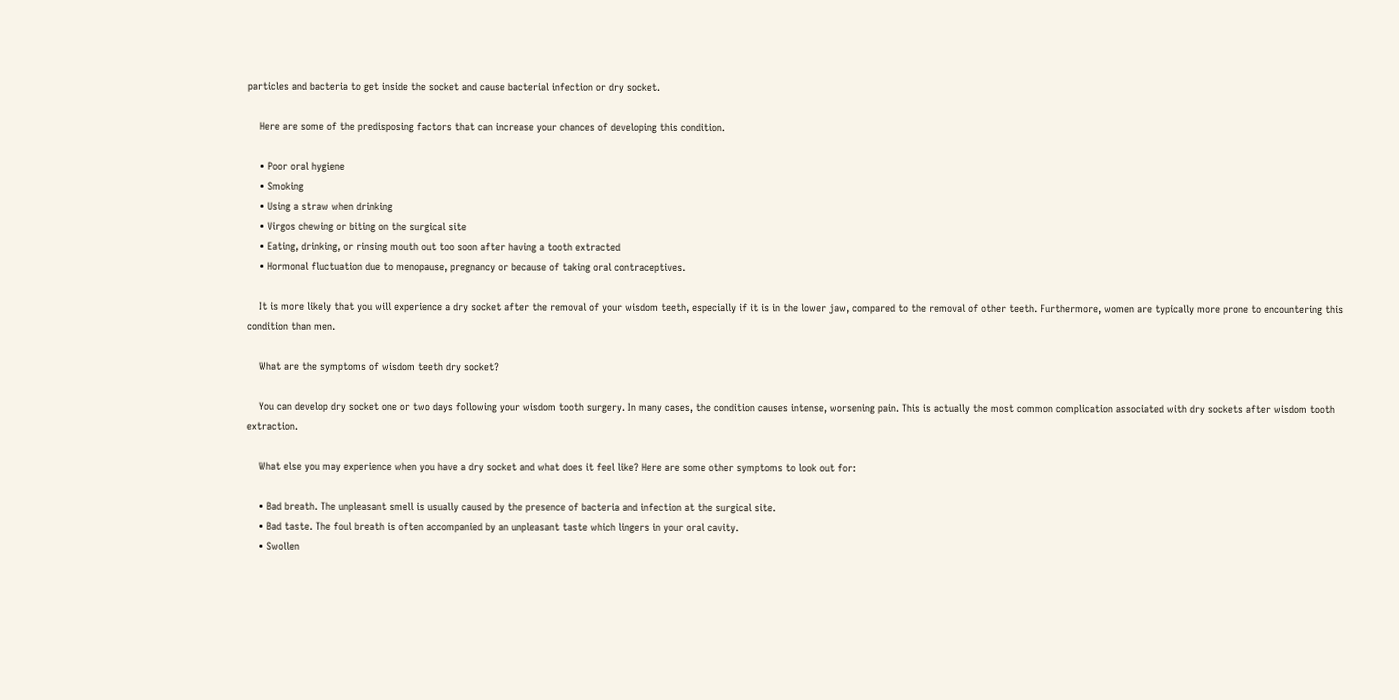particles and bacteria to get inside the socket and cause bacterial infection or dry socket.

    Here are some of the predisposing factors that can increase your chances of developing this condition.

    • Poor oral hygiene
    • Smoking
    • Using a straw when drinking
    • Virgos chewing or biting on the surgical site
    • Eating, drinking, or rinsing mouth out too soon after having a tooth extracted
    • Hormonal fluctuation due to menopause, pregnancy or because of taking oral contraceptives.

    It is more likely that you will experience a dry socket after the removal of your wisdom teeth, especially if it is in the lower jaw, compared to the removal of other teeth. Furthermore, women are typically more prone to encountering this condition than men.

    What are the symptoms of wisdom teeth dry socket?

    You can develop dry socket one or two days following your wisdom tooth surgery. In many cases, the condition causes intense, worsening pain. This is actually the most common complication associated with dry sockets after wisdom tooth extraction.

    What else you may experience when you have a dry socket and what does it feel like? Here are some other symptoms to look out for:

    • Bad breath. The unpleasant smell is usually caused by the presence of bacteria and infection at the surgical site.
    • Bad taste. The foul breath is often accompanied by an unpleasant taste which lingers in your oral cavity.
    • Swollen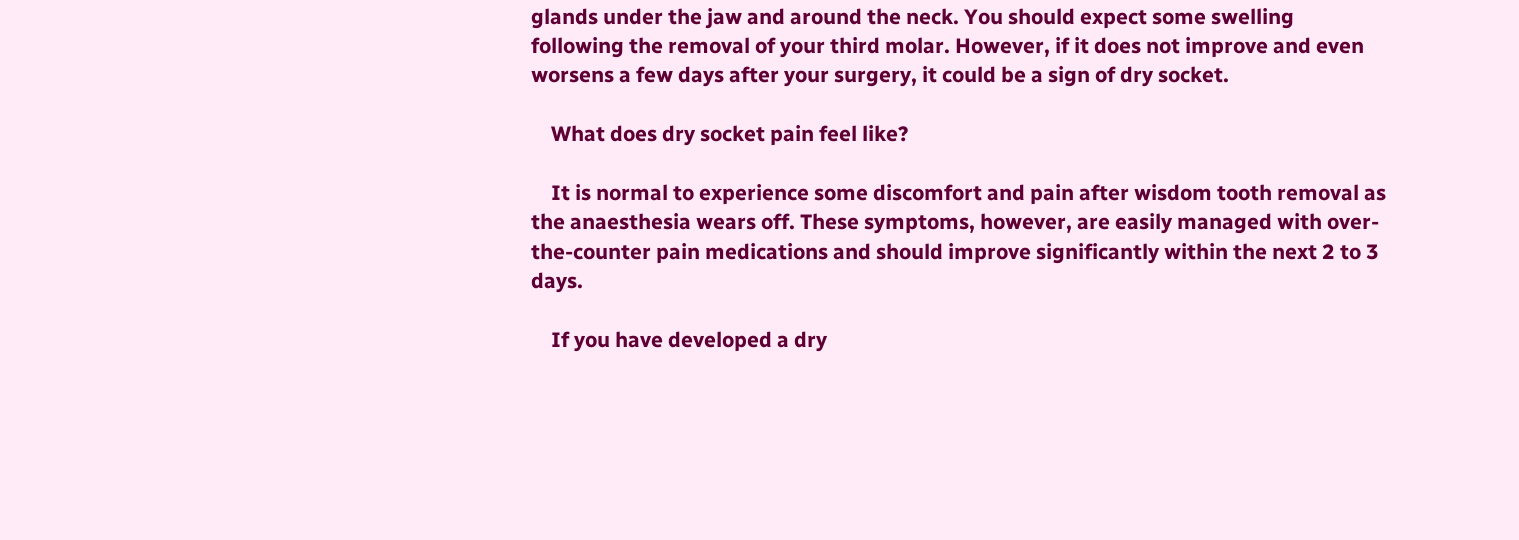glands under the jaw and around the neck. You should expect some swelling following the removal of your third molar. However, if it does not improve and even worsens a few days after your surgery, it could be a sign of dry socket.

    What does dry socket pain feel like?

    It is normal to experience some discomfort and pain after wisdom tooth removal as the anaesthesia wears off. These symptoms, however, are easily managed with over-the-counter pain medications and should improve significantly within the next 2 to 3 days.

    If you have developed a dry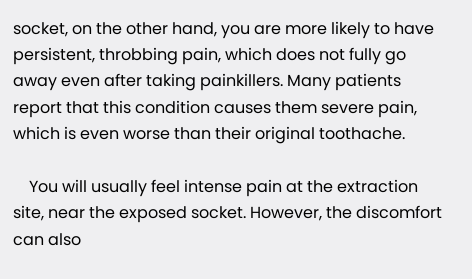socket, on the other hand, you are more likely to have persistent, throbbing pain, which does not fully go away even after taking painkillers. Many patients report that this condition causes them severe pain, which is even worse than their original toothache.

    You will usually feel intense pain at the extraction site, near the exposed socket. However, the discomfort can also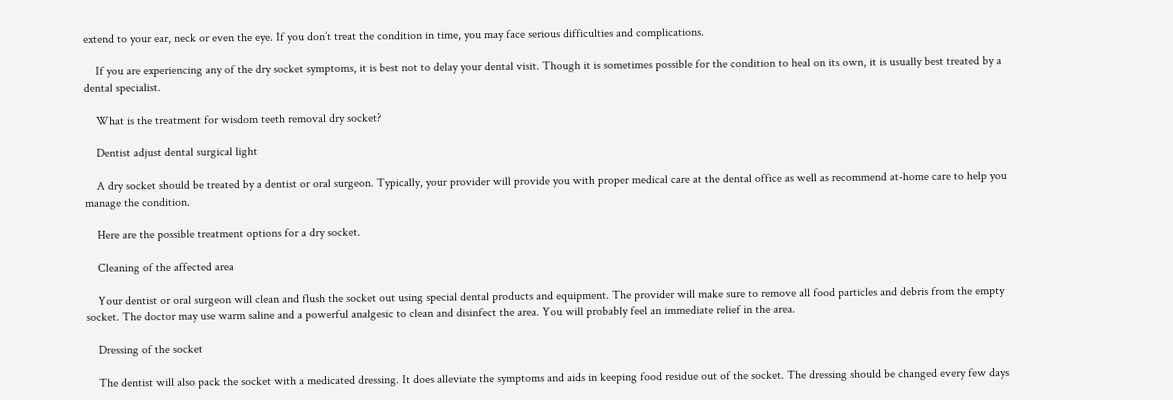extend to your ear, neck or even the eye. If you don’t treat the condition in time, you may face serious difficulties and complications.

    If you are experiencing any of the dry socket symptoms, it is best not to delay your dental visit. Though it is sometimes possible for the condition to heal on its own, it is usually best treated by a dental specialist.

    What is the treatment for wisdom teeth removal dry socket?

    Dentist adjust dental surgical light

    A dry socket should be treated by a dentist or oral surgeon. Typically, your provider will provide you with proper medical care at the dental office as well as recommend at-home care to help you manage the condition.

    Here are the possible treatment options for a dry socket.

    Cleaning of the affected area

    Your dentist or oral surgeon will clean and flush the socket out using special dental products and equipment. The provider will make sure to remove all food particles and debris from the empty socket. The doctor may use warm saline and a powerful analgesic to clean and disinfect the area. You will probably feel an immediate relief in the area.

    Dressing of the socket

    The dentist will also pack the socket with a medicated dressing. It does alleviate the symptoms and aids in keeping food residue out of the socket. The dressing should be changed every few days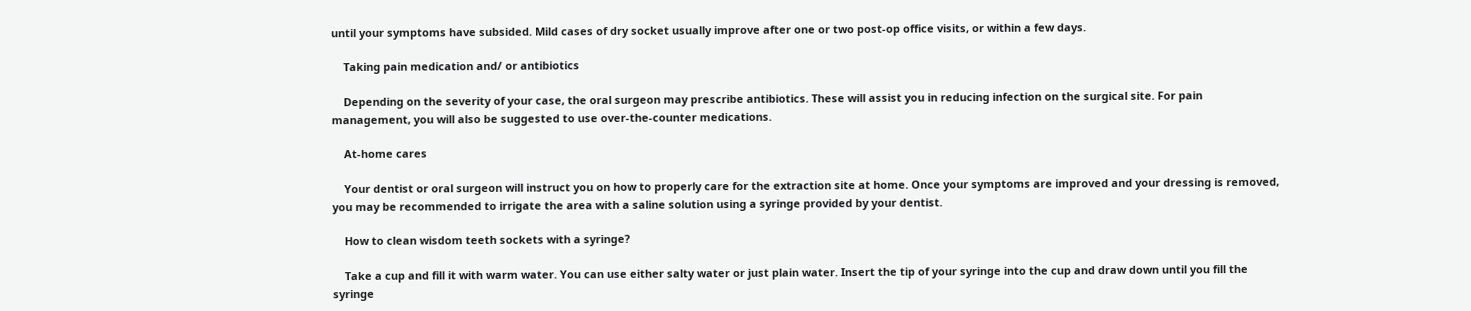until your symptoms have subsided. Mild cases of dry socket usually improve after one or two post-op office visits, or within a few days.

    Taking pain medication and/ or antibiotics

    Depending on the severity of your case, the oral surgeon may prescribe antibiotics. These will assist you in reducing infection on the surgical site. For pain management, you will also be suggested to use over-the-counter medications.

    At-home cares

    Your dentist or oral surgeon will instruct you on how to properly care for the extraction site at home. Once your symptoms are improved and your dressing is removed, you may be recommended to irrigate the area with a saline solution using a syringe provided by your dentist.

    How to clean wisdom teeth sockets with a syringe?

    Take a cup and fill it with warm water. You can use either salty water or just plain water. Insert the tip of your syringe into the cup and draw down until you fill the syringe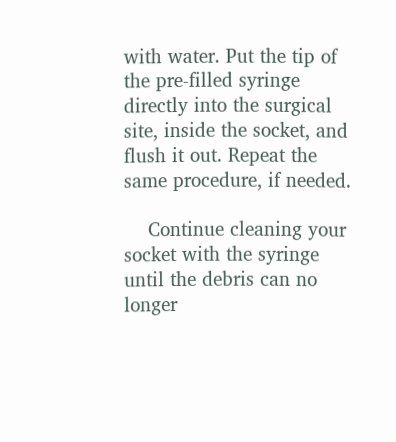with water. Put the tip of the pre-filled syringe directly into the surgical site, inside the socket, and flush it out. Repeat the same procedure, if needed.

    Continue cleaning your socket with the syringe until the debris can no longer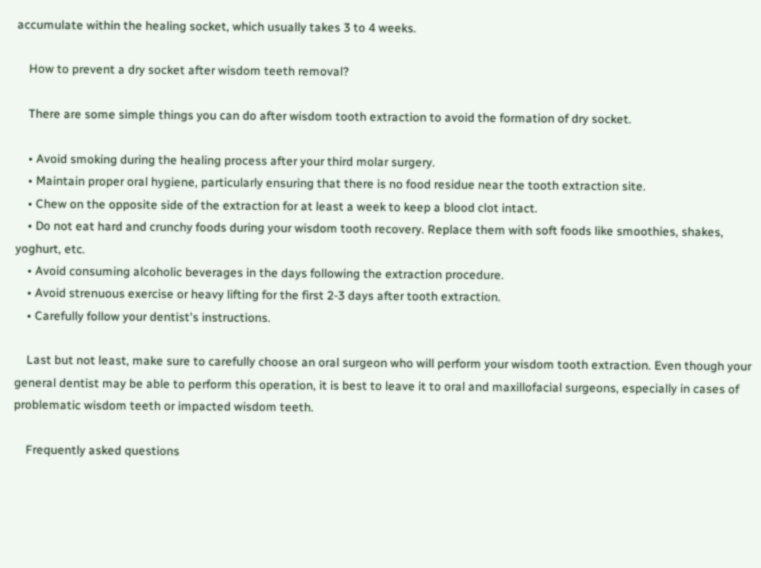accumulate within the healing socket, which usually takes 3 to 4 weeks.

    How to prevent a dry socket after wisdom teeth removal?

    There are some simple things you can do after wisdom tooth extraction to avoid the formation of dry socket.

    • Avoid smoking during the healing process after your third molar surgery.
    • Maintain proper oral hygiene, particularly ensuring that there is no food residue near the tooth extraction site.
    • Chew on the opposite side of the extraction for at least a week to keep a blood clot intact.
    • Do not eat hard and crunchy foods during your wisdom tooth recovery. Replace them with soft foods like smoothies, shakes, yoghurt, etc.
    • Avoid consuming alcoholic beverages in the days following the extraction procedure.
    • Avoid strenuous exercise or heavy lifting for the first 2-3 days after tooth extraction.
    • Carefully follow your dentist's instructions.

    Last but not least, make sure to carefully choose an oral surgeon who will perform your wisdom tooth extraction. Even though your general dentist may be able to perform this operation, it is best to leave it to oral and maxillofacial surgeons, especially in cases of problematic wisdom teeth or impacted wisdom teeth.

    Frequently asked questions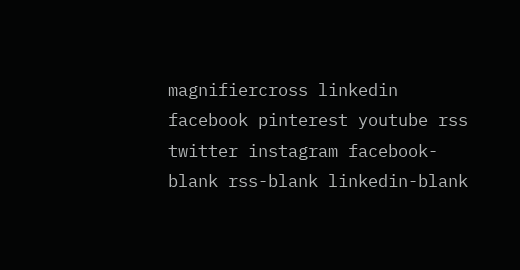magnifiercross linkedin facebook pinterest youtube rss twitter instagram facebook-blank rss-blank linkedin-blank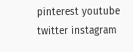pinterest youtube twitter instagram